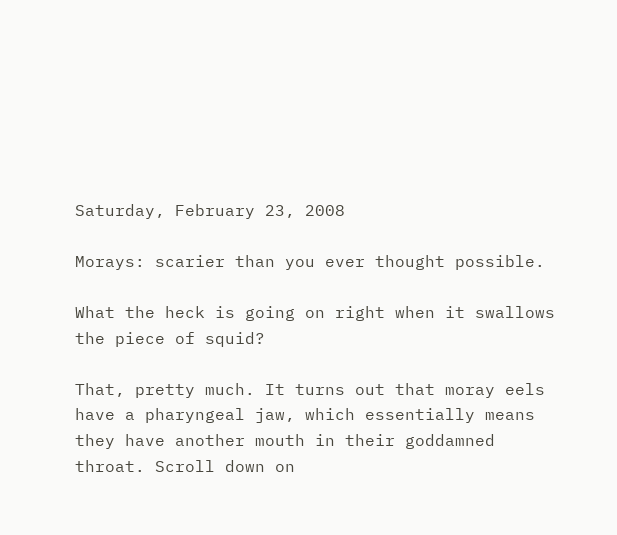Saturday, February 23, 2008

Morays: scarier than you ever thought possible.

What the heck is going on right when it swallows the piece of squid?

That, pretty much. It turns out that moray eels have a pharyngeal jaw, which essentially means they have another mouth in their goddamned throat. Scroll down on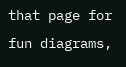that page for fun diagrams,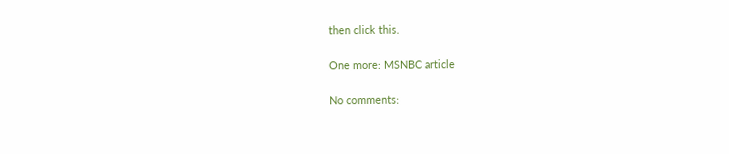then click this.

One more: MSNBC article

No comments: